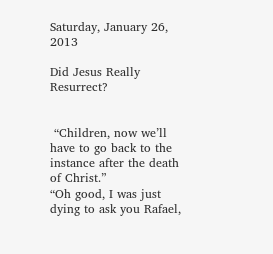Saturday, January 26, 2013

Did Jesus Really Resurrect?


 “Children, now we’ll have to go back to the instance after the death of Christ.”
“Oh good, I was just dying to ask you Rafael,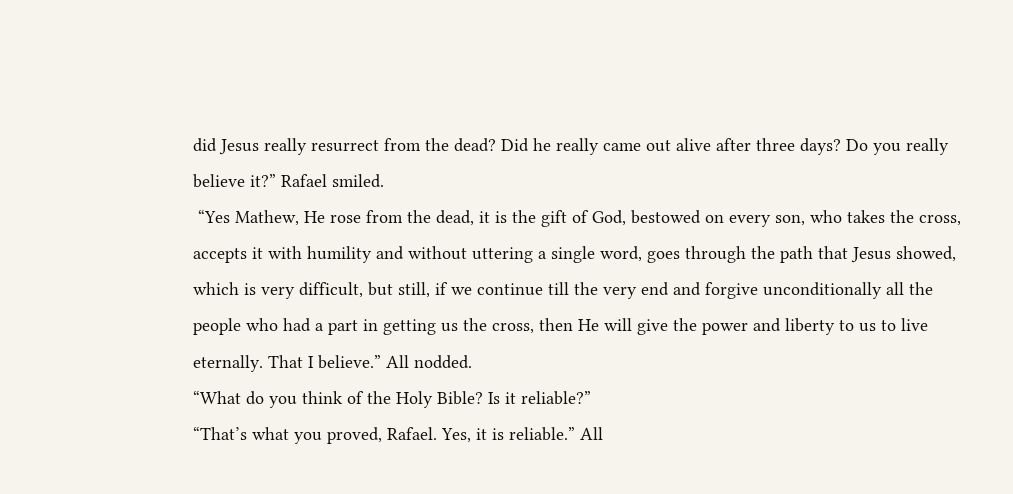did Jesus really resurrect from the dead? Did he really came out alive after three days? Do you really believe it?” Rafael smiled.
 “Yes Mathew, He rose from the dead, it is the gift of God, bestowed on every son, who takes the cross, accepts it with humility and without uttering a single word, goes through the path that Jesus showed, which is very difficult, but still, if we continue till the very end and forgive unconditionally all the people who had a part in getting us the cross, then He will give the power and liberty to us to live eternally. That I believe.” All nodded.
“What do you think of the Holy Bible? Is it reliable?”
“That’s what you proved, Rafael. Yes, it is reliable.” All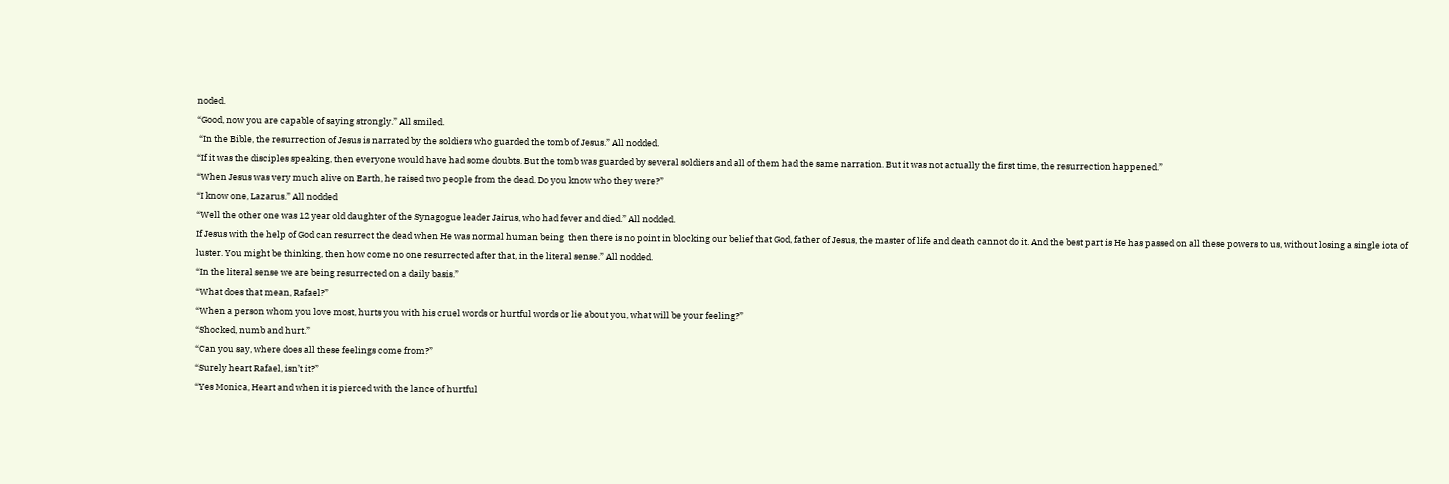noded.
“Good, now you are capable of saying strongly.” All smiled.
 “In the Bible, the resurrection of Jesus is narrated by the soldiers who guarded the tomb of Jesus.” All nodded.
“If it was the disciples speaking, then everyone would have had some doubts. But the tomb was guarded by several soldiers and all of them had the same narration. But it was not actually the first time, the resurrection happened.”
“When Jesus was very much alive on Earth, he raised two people from the dead. Do you know who they were?”
“I know one, Lazarus.” All nodded
“Well the other one was 12 year old daughter of the Synagogue leader Jairus, who had fever and died.” All nodded.
If Jesus with the help of God can resurrect the dead when He was normal human being  then there is no point in blocking our belief that God, father of Jesus, the master of life and death cannot do it. And the best part is He has passed on all these powers to us, without losing a single iota of luster. You might be thinking, then how come no one resurrected after that, in the literal sense.” All nodded.
“In the literal sense we are being resurrected on a daily basis.”
“What does that mean, Rafael?”
“When a person whom you love most, hurts you with his cruel words or hurtful words or lie about you, what will be your feeling?”
“Shocked, numb and hurt.”
“Can you say, where does all these feelings come from?”
“Surely heart Rafael, isn’t it?”
“Yes Monica, Heart and when it is pierced with the lance of hurtful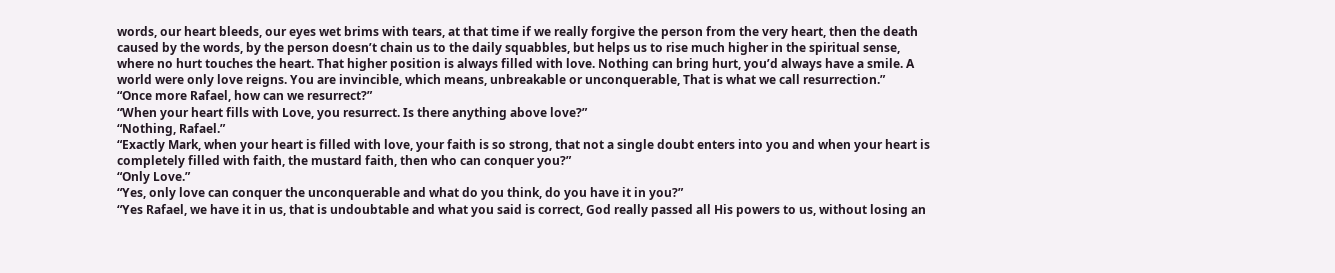words, our heart bleeds, our eyes wet brims with tears, at that time if we really forgive the person from the very heart, then the death caused by the words, by the person doesn’t chain us to the daily squabbles, but helps us to rise much higher in the spiritual sense, where no hurt touches the heart. That higher position is always filled with love. Nothing can bring hurt, you’d always have a smile. A world were only love reigns. You are invincible, which means, unbreakable or unconquerable, That is what we call resurrection.”
“Once more Rafael, how can we resurrect?”
“When your heart fills with Love, you resurrect. Is there anything above love?”
“Nothing, Rafael.”
“Exactly Mark, when your heart is filled with love, your faith is so strong, that not a single doubt enters into you and when your heart is completely filled with faith, the mustard faith, then who can conquer you?”
“Only Love.”
“Yes, only love can conquer the unconquerable and what do you think, do you have it in you?”
“Yes Rafael, we have it in us, that is undoubtable and what you said is correct, God really passed all His powers to us, without losing an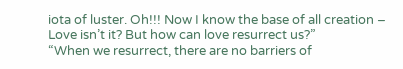iota of luster. Oh!!! Now I know the base of all creation – Love isn’t it? But how can love resurrect us?”
“When we resurrect, there are no barriers of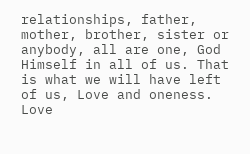relationships, father, mother, brother, sister or anybody, all are one, God Himself in all of us. That is what we will have left of us, Love and oneness. Love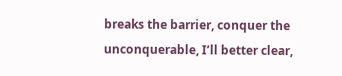breaks the barrier, conquer the unconquerable, I’ll better clear,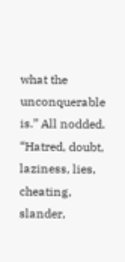what the unconquerable is.” All nodded.
“Hatred, doubt, laziness, lies, cheating, slander,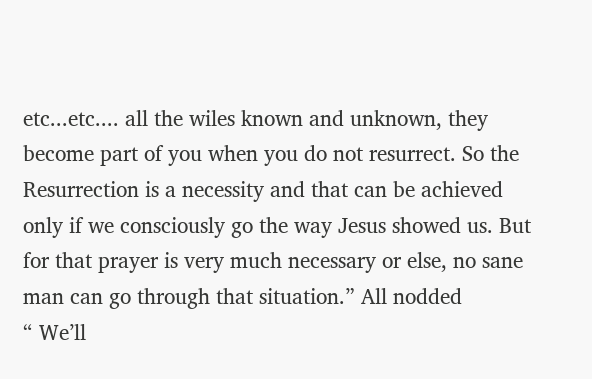etc...etc.... all the wiles known and unknown, they become part of you when you do not resurrect. So the Resurrection is a necessity and that can be achieved only if we consciously go the way Jesus showed us. But for that prayer is very much necessary or else, no sane man can go through that situation.” All nodded
“ We’ll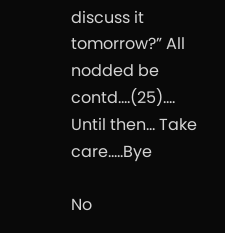discuss it tomorrow?” All nodded be contd....(25)....
Until then... Take care.....Bye

No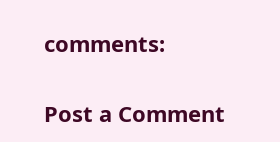comments:

Post a Comment